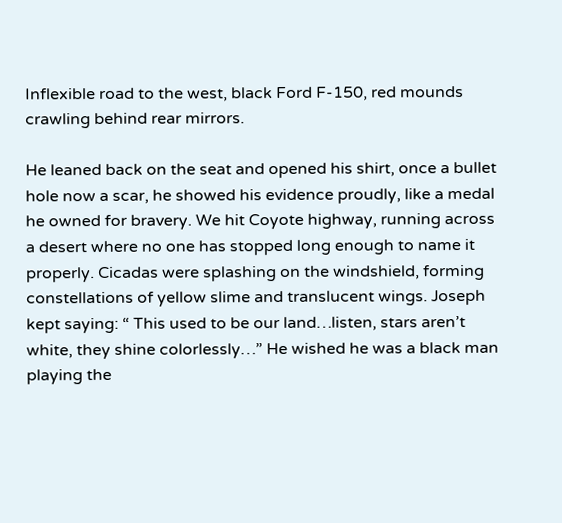Inflexible road to the west, black Ford F-150, red mounds crawling behind rear mirrors.

He leaned back on the seat and opened his shirt, once a bullet hole now a scar, he showed his evidence proudly, like a medal he owned for bravery. We hit Coyote highway, running across a desert where no one has stopped long enough to name it properly. Cicadas were splashing on the windshield, forming constellations of yellow slime and translucent wings. Joseph kept saying: “ This used to be our land…listen, stars aren’t white, they shine colorlessly…” He wished he was a black man playing the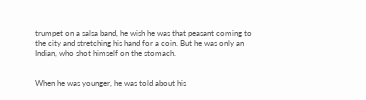trumpet on a salsa band, he wish he was that peasant coming to the city and stretching his hand for a coin. But he was only an Indian, who shot himself on the stomach.


When he was younger, he was told about his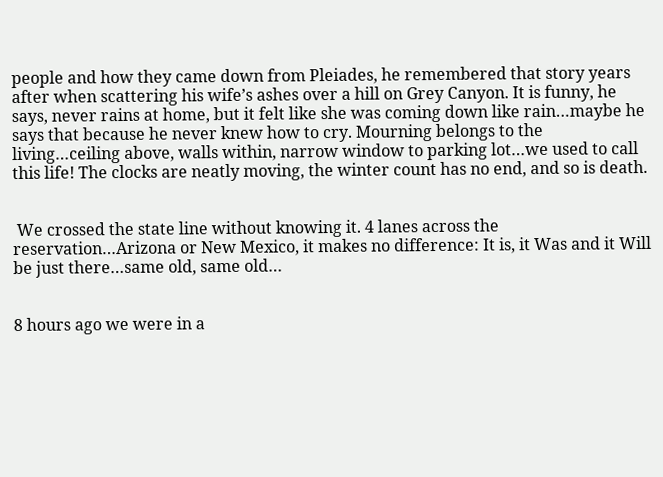people and how they came down from Pleiades, he remembered that story years after when scattering his wife’s ashes over a hill on Grey Canyon. It is funny, he says, never rains at home, but it felt like she was coming down like rain…maybe he says that because he never knew how to cry. Mourning belongs to the living…ceiling above, walls within, narrow window to parking lot…we used to call this life! The clocks are neatly moving, the winter count has no end, and so is death.


 We crossed the state line without knowing it. 4 lanes across the reservation…Arizona or New Mexico, it makes no difference: It is, it Was and it Will be just there…same old, same old…


8 hours ago we were in a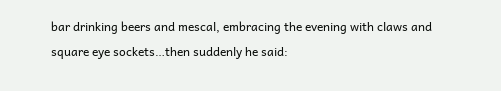bar drinking beers and mescal, embracing the evening with claws and square eye sockets…then suddenly he said: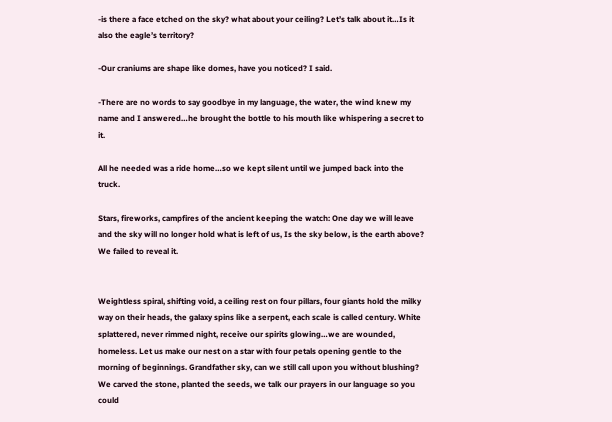-is there a face etched on the sky? what about your ceiling? Let’s talk about it…Is it also the eagle’s territory?

-Our craniums are shape like domes, have you noticed? I said.

-There are no words to say goodbye in my language, the water, the wind knew my name and I answered…he brought the bottle to his mouth like whispering a secret to it.

All he needed was a ride home…so we kept silent until we jumped back into the truck.

Stars, fireworks, campfires of the ancient keeping the watch: One day we will leave and the sky will no longer hold what is left of us, Is the sky below, is the earth above? We failed to reveal it.


Weightless spiral, shifting void, a ceiling rest on four pillars, four giants hold the milky way on their heads, the galaxy spins like a serpent, each scale is called century. White splattered, never rimmed night, receive our spirits glowing…we are wounded, homeless. Let us make our nest on a star with four petals opening gentle to the morning of beginnings. Grandfather sky, can we still call upon you without blushing? We carved the stone, planted the seeds, we talk our prayers in our language so you could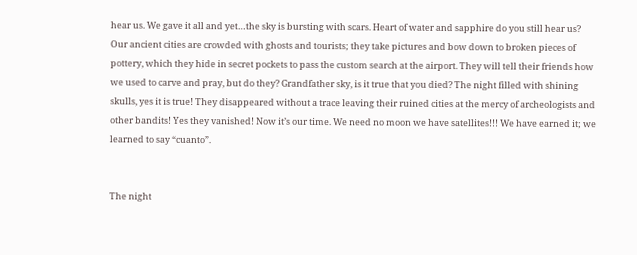hear us. We gave it all and yet…the sky is bursting with scars. Heart of water and sapphire do you still hear us? Our ancient cities are crowded with ghosts and tourists; they take pictures and bow down to broken pieces of pottery, which they hide in secret pockets to pass the custom search at the airport. They will tell their friends how we used to carve and pray, but do they? Grandfather sky, is it true that you died? The night filled with shining skulls, yes it is true! They disappeared without a trace leaving their ruined cities at the mercy of archeologists and other bandits! Yes they vanished! Now it’s our time. We need no moon we have satellites!!! We have earned it; we learned to say “cuanto”.


The night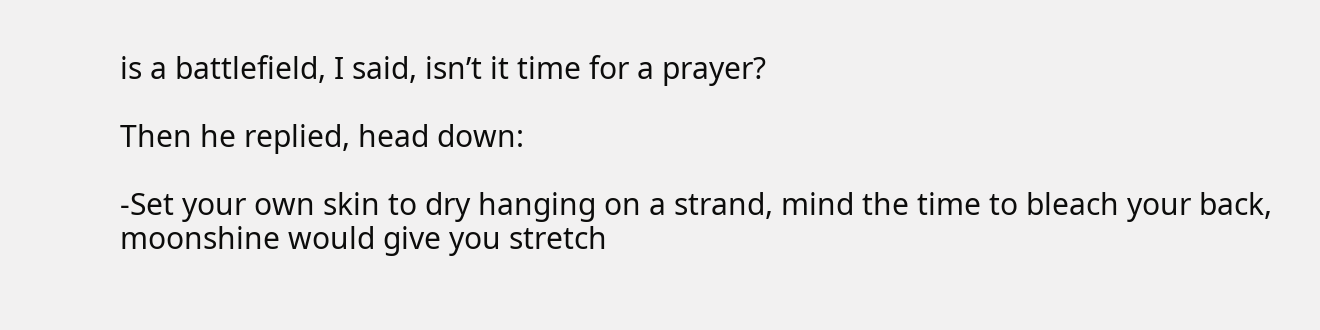is a battlefield, I said, isn’t it time for a prayer?

Then he replied, head down:

-Set your own skin to dry hanging on a strand, mind the time to bleach your back, moonshine would give you stretch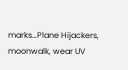marks…Plane Hijackers, moonwalk, wear UV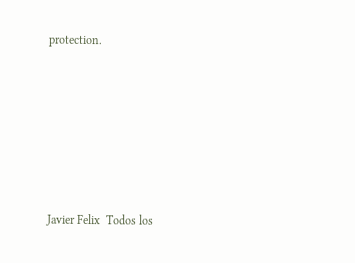protection.






Javier Felix  Todos los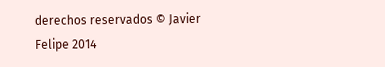derechos reservados © Javier Felipe 2014